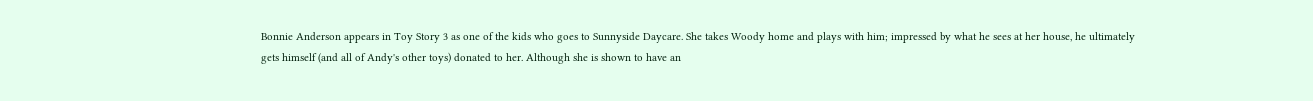Bonnie Anderson appears in Toy Story 3 as one of the kids who goes to Sunnyside Daycare. She takes Woody home and plays with him; impressed by what he sees at her house, he ultimately gets himself (and all of Andy's other toys) donated to her. Although she is shown to have an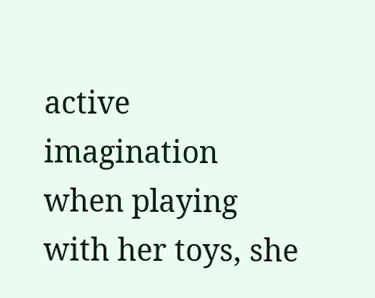active imagination when playing with her toys, she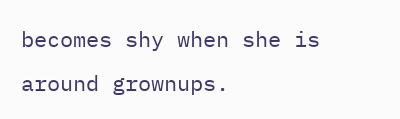becomes shy when she is around grownups.